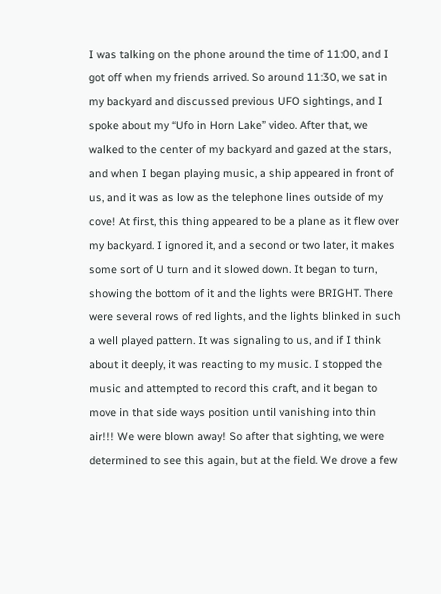I was talking on the phone around the time of 11:00, and I got off when my friends arrived. So around 11:30, we sat in my backyard and discussed previous UFO sightings, and I spoke about my “Ufo in Horn Lake” video. After that, we walked to the center of my backyard and gazed at the stars, and when I began playing music, a ship appeared in front of us, and it was as low as the telephone lines outside of my cove! At first, this thing appeared to be a plane as it flew over my backyard. I ignored it, and a second or two later, it makes some sort of U turn and it slowed down. It began to turn, showing the bottom of it and the lights were BRIGHT. There were several rows of red lights, and the lights blinked in such a well played pattern. It was signaling to us, and if I think about it deeply, it was reacting to my music. I stopped the music and attempted to record this craft, and it began to move in that side ways position until vanishing into thin air!!! We were blown away! So after that sighting, we were determined to see this again, but at the field. We drove a few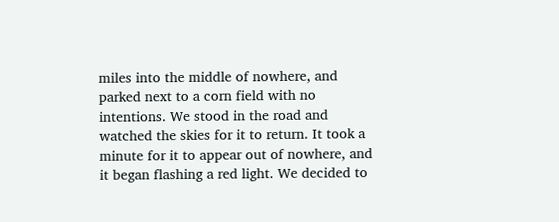miles into the middle of nowhere, and parked next to a corn field with no intentions. We stood in the road and watched the skies for it to return. It took a minute for it to appear out of nowhere, and it began flashing a red light. We decided to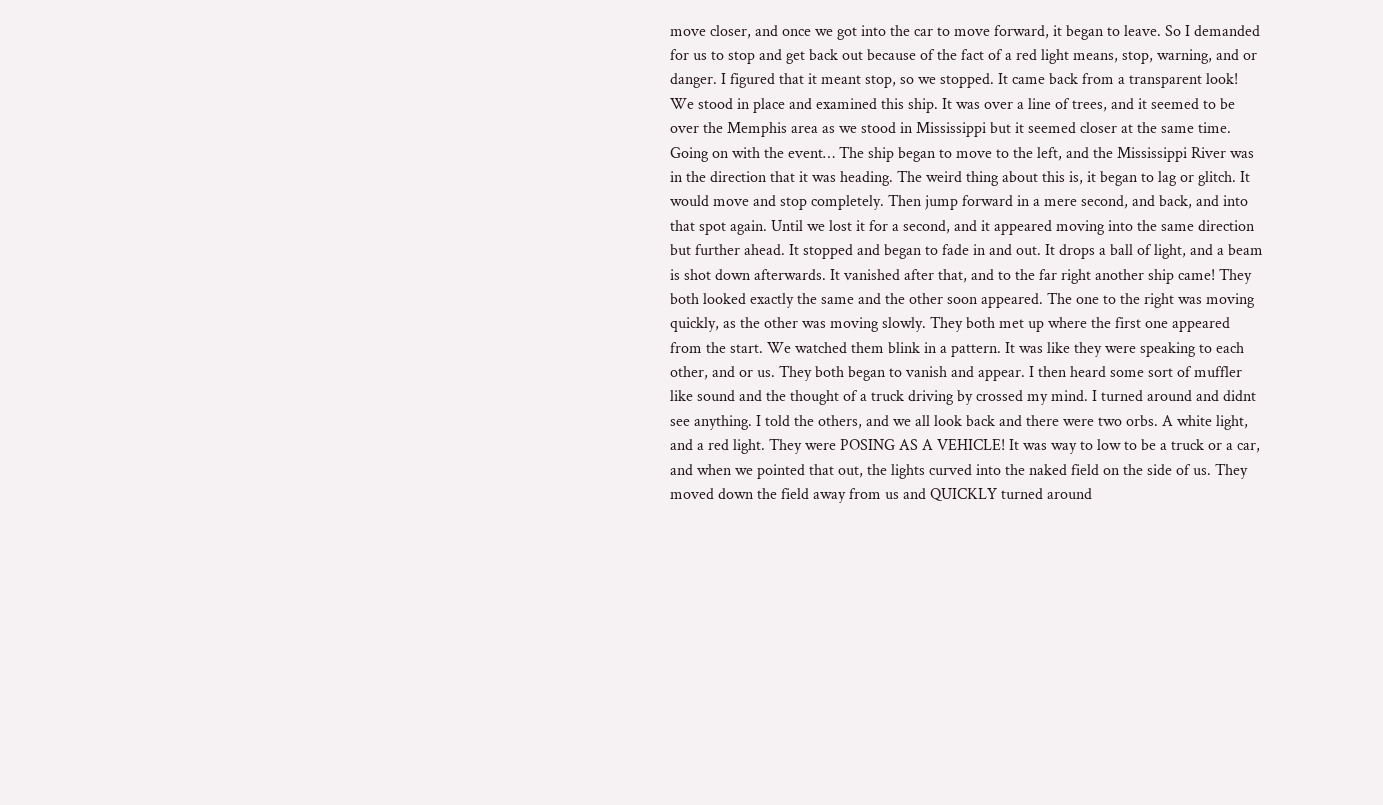move closer, and once we got into the car to move forward, it began to leave. So I demanded for us to stop and get back out because of the fact of a red light means, stop, warning, and or danger. I figured that it meant stop, so we stopped. It came back from a transparent look! We stood in place and examined this ship. It was over a line of trees, and it seemed to be over the Memphis area as we stood in Mississippi but it seemed closer at the same time. Going on with the event… The ship began to move to the left, and the Mississippi River was in the direction that it was heading. The weird thing about this is, it began to lag or glitch. It would move and stop completely. Then jump forward in a mere second, and back, and into that spot again. Until we lost it for a second, and it appeared moving into the same direction but further ahead. It stopped and began to fade in and out. It drops a ball of light, and a beam is shot down afterwards. It vanished after that, and to the far right another ship came! They both looked exactly the same and the other soon appeared. The one to the right was moving quickly, as the other was moving slowly. They both met up where the first one appeared from the start. We watched them blink in a pattern. It was like they were speaking to each other, and or us. They both began to vanish and appear. I then heard some sort of muffler like sound and the thought of a truck driving by crossed my mind. I turned around and didnt see anything. I told the others, and we all look back and there were two orbs. A white light, and a red light. They were POSING AS A VEHICLE! It was way to low to be a truck or a car, and when we pointed that out, the lights curved into the naked field on the side of us. They moved down the field away from us and QUICKLY turned around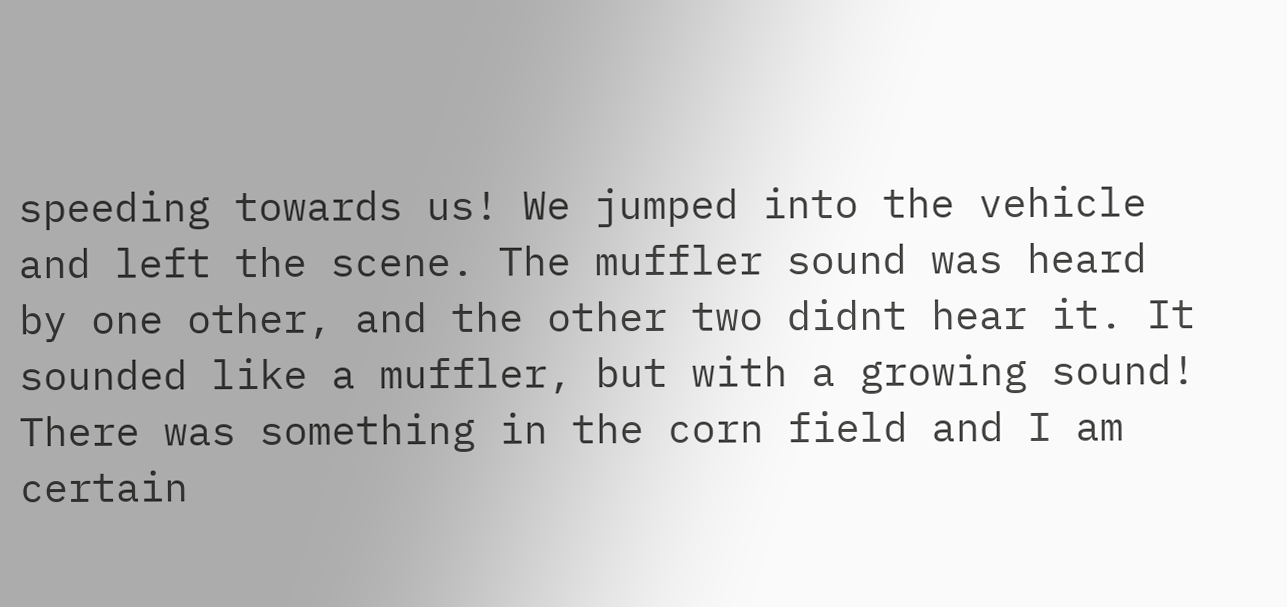speeding towards us! We jumped into the vehicle and left the scene. The muffler sound was heard by one other, and the other two didnt hear it. It sounded like a muffler, but with a growing sound! There was something in the corn field and I am certain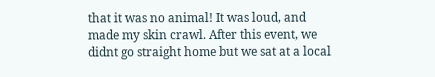that it was no animal! It was loud, and made my skin crawl. After this event, we didnt go straight home but we sat at a local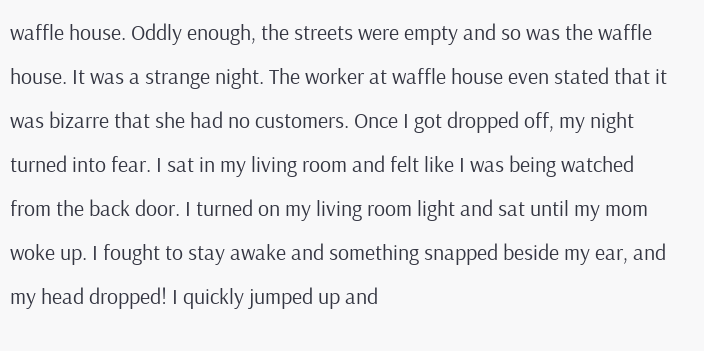waffle house. Oddly enough, the streets were empty and so was the waffle house. It was a strange night. The worker at waffle house even stated that it was bizarre that she had no customers. Once I got dropped off, my night turned into fear. I sat in my living room and felt like I was being watched from the back door. I turned on my living room light and sat until my mom woke up. I fought to stay awake and something snapped beside my ear, and my head dropped! I quickly jumped up and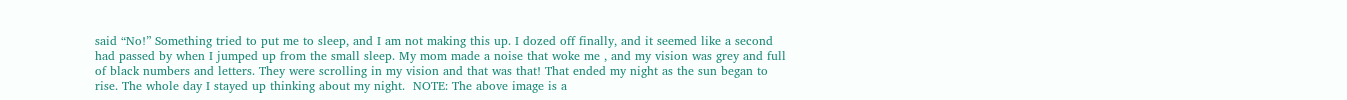said “No!” Something tried to put me to sleep, and I am not making this up. I dozed off finally, and it seemed like a second had passed by when I jumped up from the small sleep. My mom made a noise that woke me , and my vision was grey and full of black numbers and letters. They were scrolling in my vision and that was that! That ended my night as the sun began to rise. The whole day I stayed up thinking about my night.  NOTE: The above image is a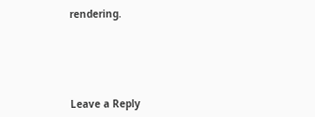rendering.





Leave a Reply